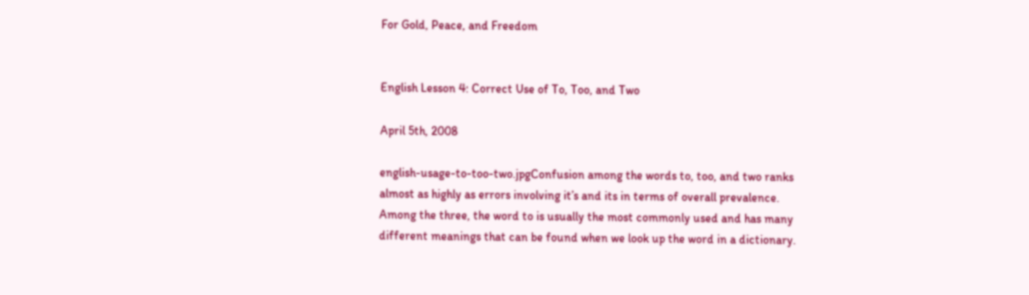For Gold, Peace, and Freedom


English Lesson 4: Correct Use of To, Too, and Two

April 5th, 2008

english-usage-to-too-two.jpgConfusion among the words to, too, and two ranks almost as highly as errors involving it’s and its in terms of overall prevalence. Among the three, the word to is usually the most commonly used and has many different meanings that can be found when we look up the word in a dictionary.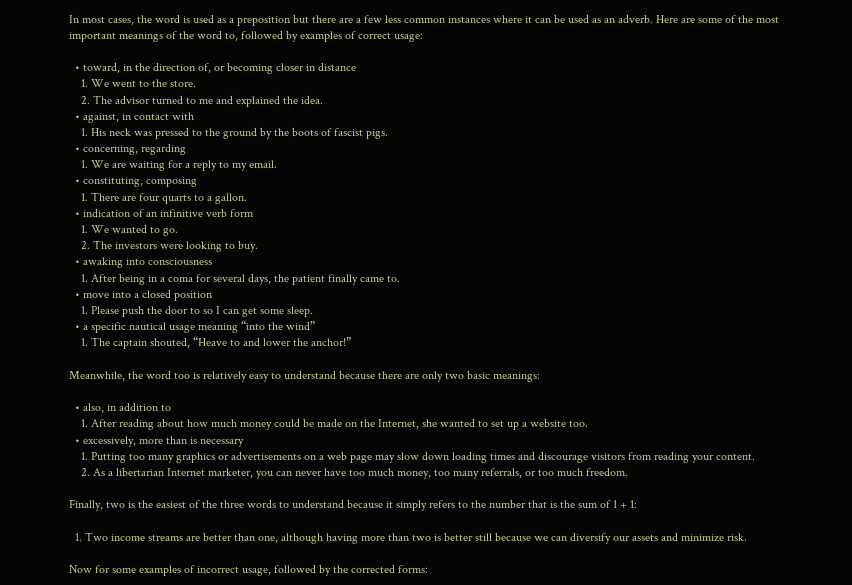In most cases, the word is used as a preposition but there are a few less common instances where it can be used as an adverb. Here are some of the most important meanings of the word to, followed by examples of correct usage:

  • toward, in the direction of, or becoming closer in distance
    1. We went to the store.
    2. The advisor turned to me and explained the idea.
  • against, in contact with
    1. His neck was pressed to the ground by the boots of fascist pigs.
  • concerning, regarding
    1. We are waiting for a reply to my email.
  • constituting, composing
    1. There are four quarts to a gallon.
  • indication of an infinitive verb form
    1. We wanted to go.
    2. The investors were looking to buy.
  • awaking into consciousness
    1. After being in a coma for several days, the patient finally came to.
  • move into a closed position
    1. Please push the door to so I can get some sleep.
  • a specific nautical usage meaning “into the wind”
    1. The captain shouted, “Heave to and lower the anchor!”

Meanwhile, the word too is relatively easy to understand because there are only two basic meanings:

  • also, in addition to
    1. After reading about how much money could be made on the Internet, she wanted to set up a website too.
  • excessively, more than is necessary
    1. Putting too many graphics or advertisements on a web page may slow down loading times and discourage visitors from reading your content.
    2. As a libertarian Internet marketer, you can never have too much money, too many referrals, or too much freedom.

Finally, two is the easiest of the three words to understand because it simply refers to the number that is the sum of 1 + 1:

  1. Two income streams are better than one, although having more than two is better still because we can diversify our assets and minimize risk.

Now for some examples of incorrect usage, followed by the corrected forms: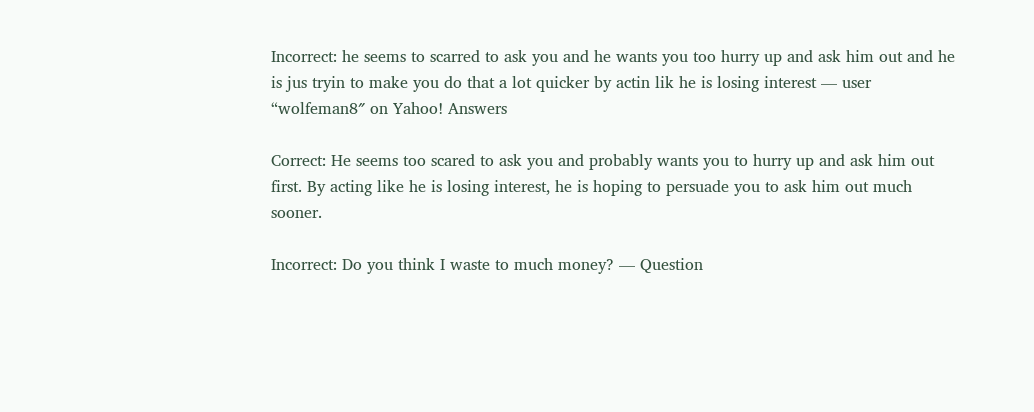Incorrect: he seems to scarred to ask you and he wants you too hurry up and ask him out and he is jus tryin to make you do that a lot quicker by actin lik he is losing interest — user “wolfeman8″ on Yahoo! Answers

Correct: He seems too scared to ask you and probably wants you to hurry up and ask him out first. By acting like he is losing interest, he is hoping to persuade you to ask him out much sooner.

Incorrect: Do you think I waste to much money? — Question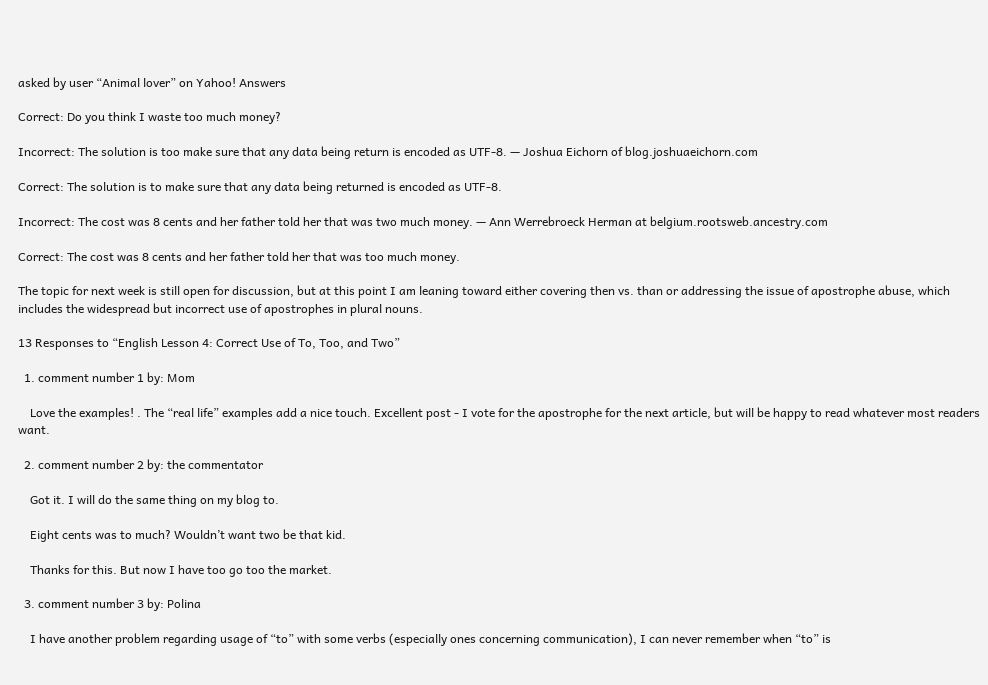asked by user “Animal lover” on Yahoo! Answers

Correct: Do you think I waste too much money?

Incorrect: The solution is too make sure that any data being return is encoded as UTF-8. — Joshua Eichorn of blog.joshuaeichorn.com

Correct: The solution is to make sure that any data being returned is encoded as UTF-8.

Incorrect: The cost was 8 cents and her father told her that was two much money. — Ann Werrebroeck Herman at belgium.rootsweb.ancestry.com

Correct: The cost was 8 cents and her father told her that was too much money.

The topic for next week is still open for discussion, but at this point I am leaning toward either covering then vs. than or addressing the issue of apostrophe abuse, which includes the widespread but incorrect use of apostrophes in plural nouns.

13 Responses to “English Lesson 4: Correct Use of To, Too, and Two”

  1. comment number 1 by: Mom

    Love the examples! . The “real life” examples add a nice touch. Excellent post - I vote for the apostrophe for the next article, but will be happy to read whatever most readers want.

  2. comment number 2 by: the commentator

    Got it. I will do the same thing on my blog to.

    Eight cents was to much? Wouldn’t want two be that kid.

    Thanks for this. But now I have too go too the market.

  3. comment number 3 by: Polina

    I have another problem regarding usage of “to” with some verbs (especially ones concerning communication), I can never remember when “to” is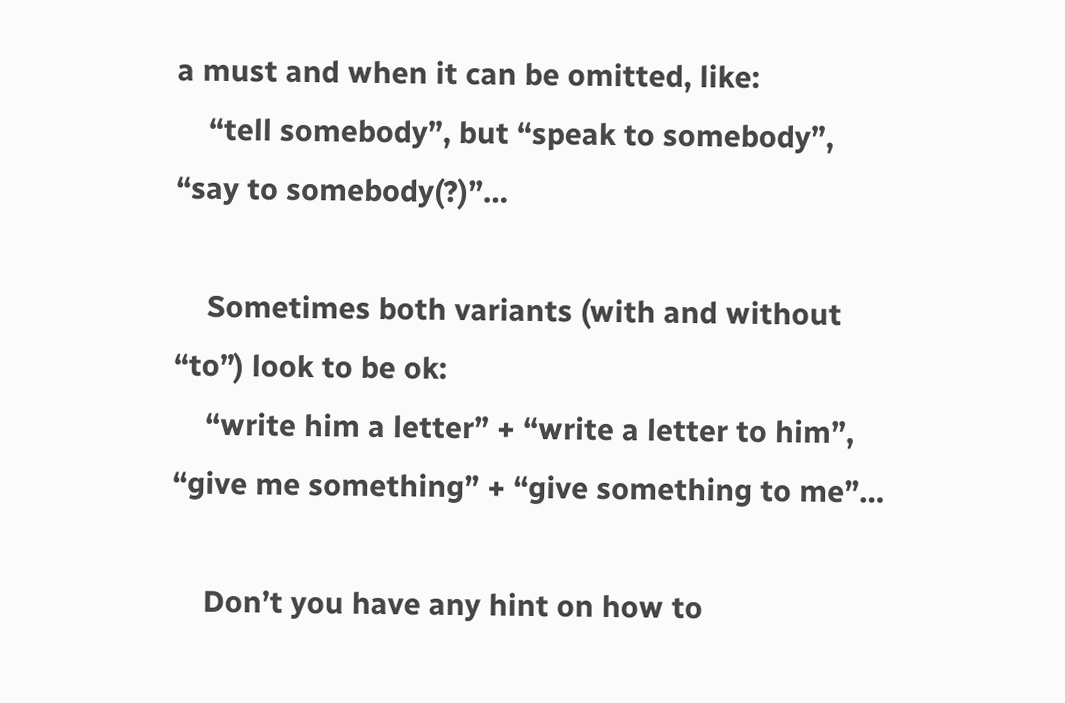a must and when it can be omitted, like:
    “tell somebody”, but “speak to somebody”, “say to somebody(?)”…

    Sometimes both variants (with and without “to”) look to be ok:
    “write him a letter” + “write a letter to him”, “give me something” + “give something to me”…

    Don’t you have any hint on how to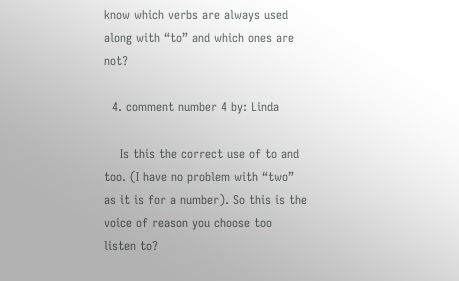know which verbs are always used along with “to” and which ones are not?

  4. comment number 4 by: Linda

    Is this the correct use of to and too. (I have no problem with “two” as it is for a number). So this is the voice of reason you choose too listen to?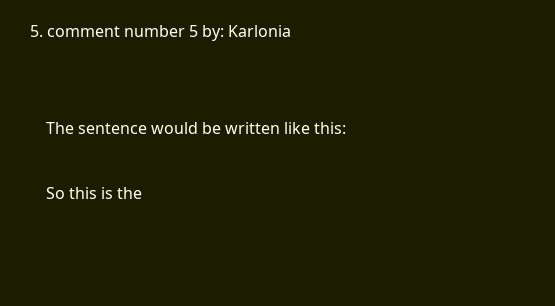5. comment number 5 by: Karlonia


    The sentence would be written like this:

    So this is the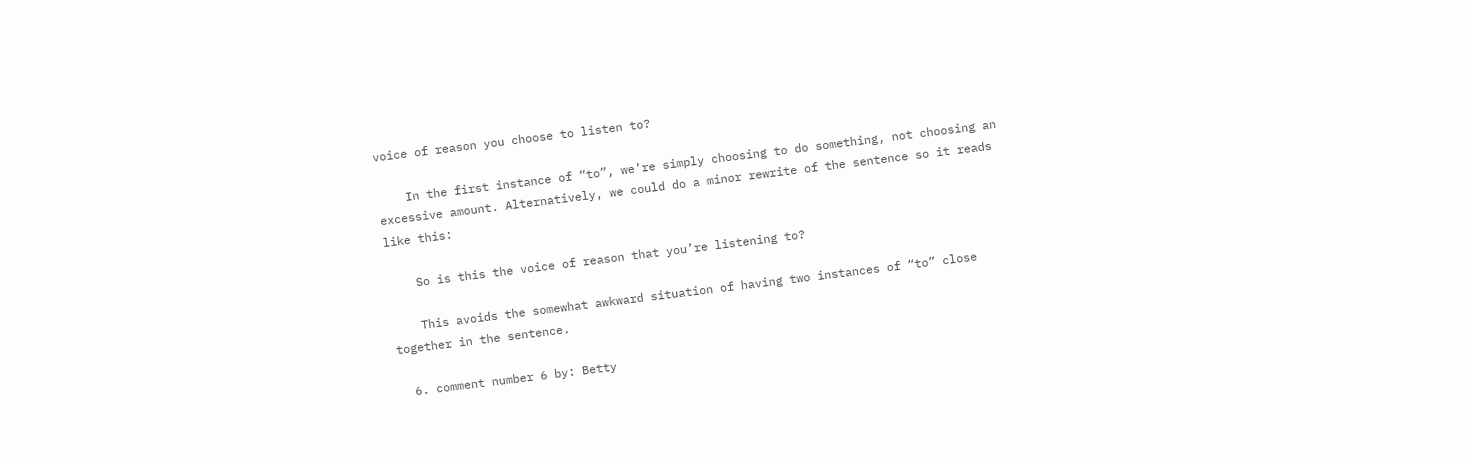voice of reason you choose to listen to?

    In the first instance of “to”, we’re simply choosing to do something, not choosing an excessive amount. Alternatively, we could do a minor rewrite of the sentence so it reads like this:

    So is this the voice of reason that you’re listening to?

    This avoids the somewhat awkward situation of having two instances of “to” close together in the sentence.

  6. comment number 6 by: Betty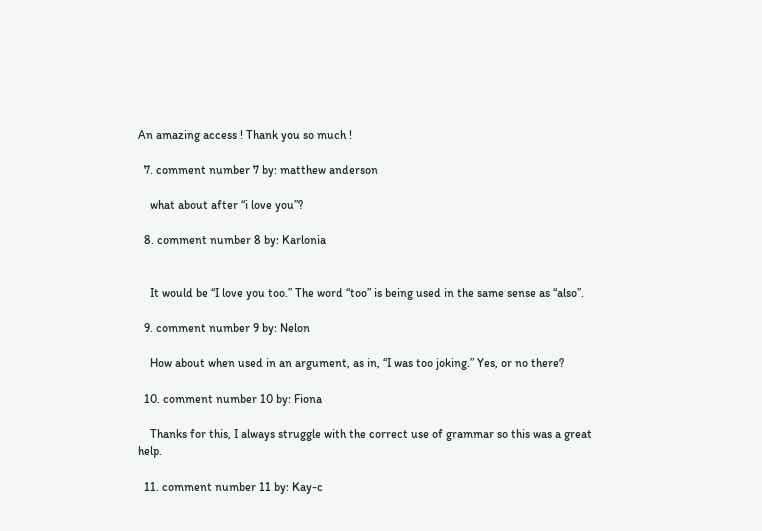An amazing access ! Thank you so much !

  7. comment number 7 by: matthew anderson

    what about after “i love you”?

  8. comment number 8 by: Karlonia


    It would be “I love you too.” The word “too” is being used in the same sense as “also”.

  9. comment number 9 by: Nelon

    How about when used in an argument, as in, “I was too joking.” Yes, or no there?

  10. comment number 10 by: Fiona

    Thanks for this, I always struggle with the correct use of grammar so this was a great help.

  11. comment number 11 by: Kay-c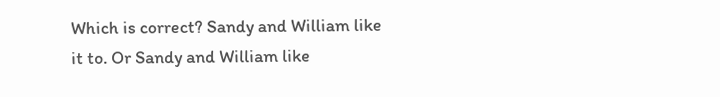Which is correct? Sandy and William like it to. Or Sandy and William like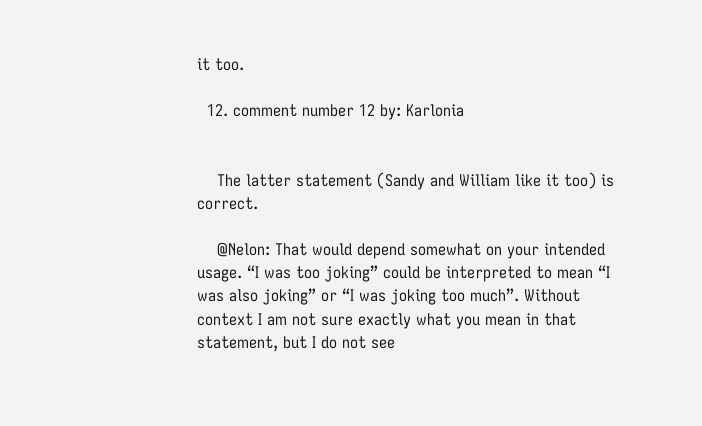it too.

  12. comment number 12 by: Karlonia


    The latter statement (Sandy and William like it too) is correct.

    @Nelon: That would depend somewhat on your intended usage. “I was too joking” could be interpreted to mean “I was also joking” or “I was joking too much”. Without context I am not sure exactly what you mean in that statement, but I do not see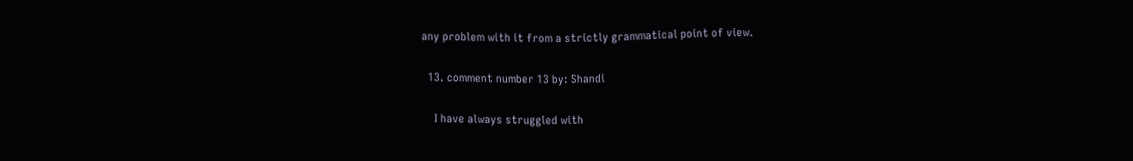any problem with it from a strictly grammatical point of view.

  13. comment number 13 by: Shandi

    I have always struggled with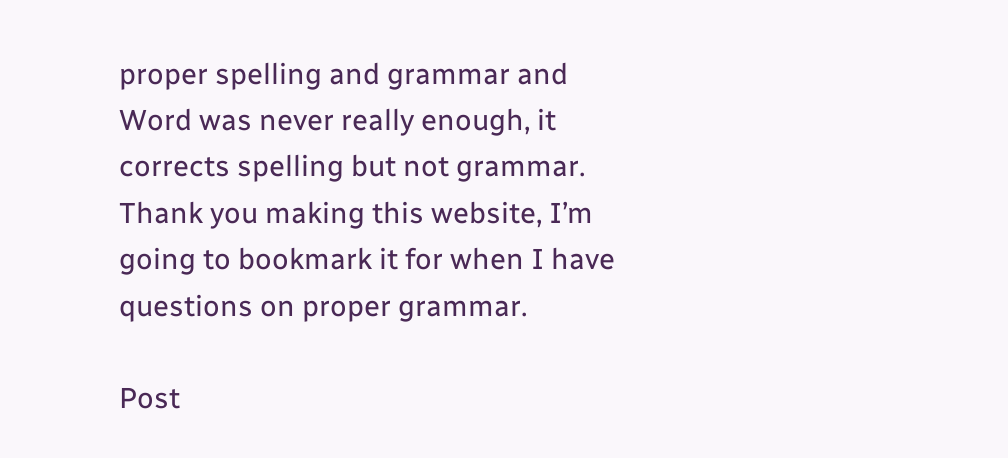proper spelling and grammar and Word was never really enough, it corrects spelling but not grammar. Thank you making this website, I’m going to bookmark it for when I have questions on proper grammar.

Post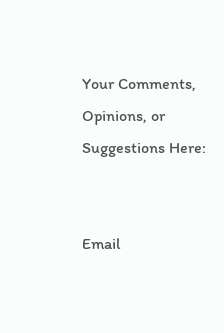Your Comments, Opinions, or Suggestions Here:


Email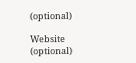(optional)

Website (optional)